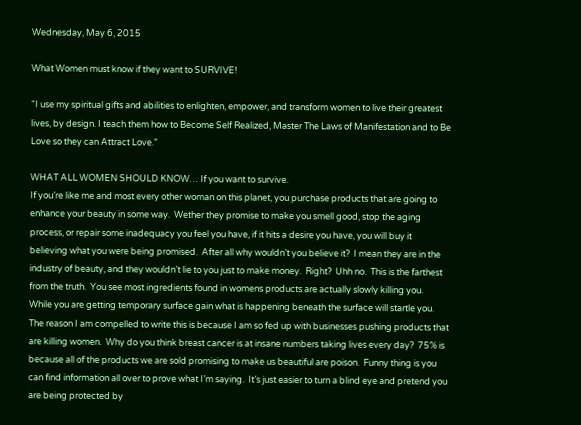Wednesday, May 6, 2015

What Women must know if they want to SURVIVE!

“I use my spiritual gifts and abilities to enlighten, empower, and transform women to live their greatest lives, by design. I teach them how to Become Self Realized, Master The Laws of Manifestation and to Be Love so they can Attract Love.”

WHAT ALL WOMEN SHOULD KNOW… If you want to survive.
If you’re like me and most every other woman on this planet, you purchase products that are going to enhance your beauty in some way.  Wether they promise to make you smell good, stop the aging process, or repair some inadequacy you feel you have, if it hits a desire you have, you will buy it believing what you were being promised.  After all why wouldn’t you believe it?  I mean they are in the industry of beauty, and they wouldn’t lie to you just to make money.  Right?  Uhh no.  This is the farthest from the truth.  You see most ingredients found in womens products are actually slowly killing you.  While you are getting temporary surface gain what is happening beneath the surface will startle you.  The reason I am compelled to write this is because I am so fed up with businesses pushing products that are killing women.  Why do you think breast cancer is at insane numbers taking lives every day?  75% is because all of the products we are sold promising to make us beautiful are poison.  Funny thing is you can find information all over to prove what I’m saying.  It’s just easier to turn a blind eye and pretend you are being protected by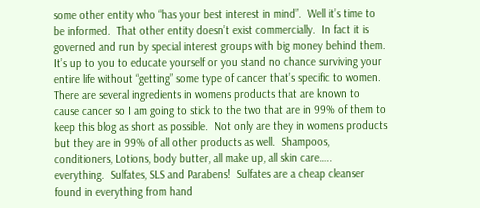some other entity who “has your best interest in mind”.  Well it’s time to be informed.  That other entity doesn’t exist commercially.  In fact it is governed and run by special interest groups with big money behind them.  It’s up to you to educate yourself or you stand no chance surviving your entire life without “getting” some type of cancer that’s specific to women.
There are several ingredients in womens products that are known to cause cancer so I am going to stick to the two that are in 99% of them to keep this blog as short as possible.  Not only are they in womens products but they are in 99% of all other products as well.  Shampoos, conditioners, Lotions, body butter, all make up, all skin care…..  everything.  Sulfates, SLS and Parabens!  Sulfates are a cheap cleanser found in everything from hand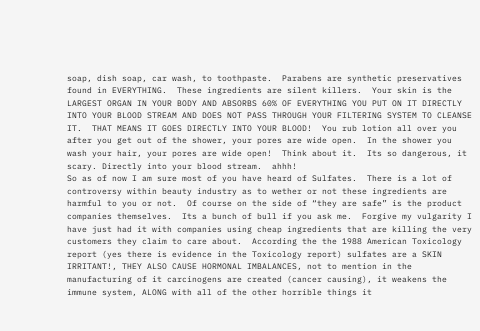soap, dish soap, car wash, to toothpaste.  Parabens are synthetic preservatives found in EVERYTHING.  These ingredients are silent killers.  Your skin is the LARGEST ORGAN IN YOUR BODY AND ABSORBS 60% OF EVERYTHING YOU PUT ON IT DIRECTLY INTO YOUR BLOOD STREAM AND DOES NOT PASS THROUGH YOUR FILTERING SYSTEM TO CLEANSE IT.  THAT MEANS IT GOES DIRECTLY INTO YOUR BLOOD!  You rub lotion all over you after you get out of the shower, your pores are wide open.  In the shower you wash your hair, your pores are wide open!  Think about it.  Its so dangerous, it scary. Directly into your blood stream.  ahhh!
So as of now I am sure most of you have heard of Sulfates.  There is a lot of controversy within beauty industry as to wether or not these ingredients are harmful to you or not.  Of course on the side of “they are safe” is the product companies themselves.  Its a bunch of bull if you ask me.  Forgive my vulgarity I have just had it with companies using cheap ingredients that are killing the very customers they claim to care about.  According the the 1988 American Toxicology report (yes there is evidence in the Toxicology report) sulfates are a SKIN IRRITANT!, THEY ALSO CAUSE HORMONAL IMBALANCES, not to mention in the manufacturing of it carcinogens are created (cancer causing), it weakens the immune system, ALONG with all of the other horrible things it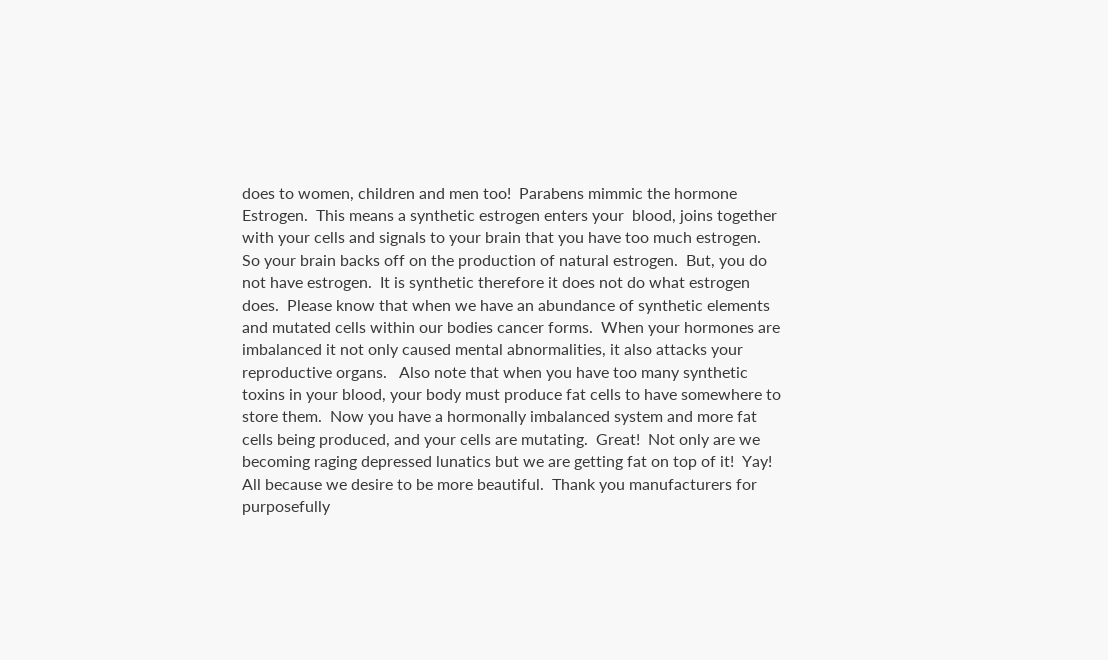does to women, children and men too!  Parabens mimmic the hormone Estrogen.  This means a synthetic estrogen enters your  blood, joins together with your cells and signals to your brain that you have too much estrogen.  So your brain backs off on the production of natural estrogen.  But, you do not have estrogen.  It is synthetic therefore it does not do what estrogen does.  Please know that when we have an abundance of synthetic elements and mutated cells within our bodies cancer forms.  When your hormones are imbalanced it not only caused mental abnormalities, it also attacks your reproductive organs.   Also note that when you have too many synthetic toxins in your blood, your body must produce fat cells to have somewhere to store them.  Now you have a hormonally imbalanced system and more fat cells being produced, and your cells are mutating.  Great!  Not only are we becoming raging depressed lunatics but we are getting fat on top of it!  Yay!  All because we desire to be more beautiful.  Thank you manufacturers for purposefully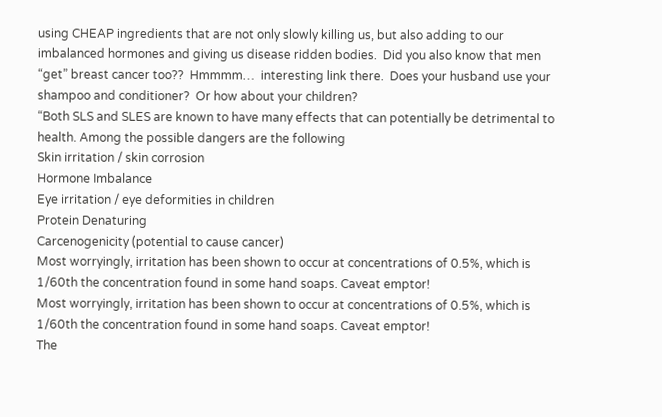using CHEAP ingredients that are not only slowly killing us, but also adding to our imbalanced hormones and giving us disease ridden bodies.  Did you also know that men “get” breast cancer too??  Hmmmm…  interesting link there.  Does your husband use your shampoo and conditioner?  Or how about your children?
“Both SLS and SLES are known to have many effects that can potentially be detrimental to health. Among the possible dangers are the following
Skin irritation / skin corrosion
Hormone Imbalance
Eye irritation / eye deformities in children
Protein Denaturing
Carcenogenicity (potential to cause cancer)
Most worryingly, irritation has been shown to occur at concentrations of 0.5%, which is 1/60th the concentration found in some hand soaps. Caveat emptor!
Most worryingly, irritation has been shown to occur at concentrations of 0.5%, which is 1/60th the concentration found in some hand soaps. Caveat emptor!
The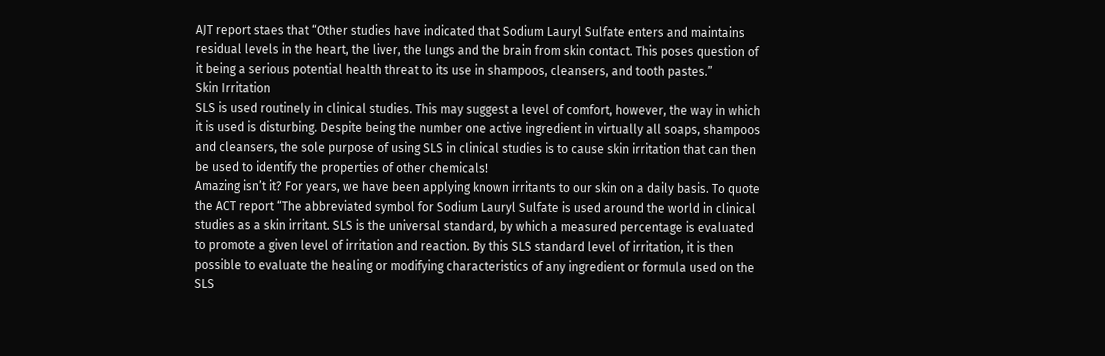AJT report staes that “Other studies have indicated that Sodium Lauryl Sulfate enters and maintains residual levels in the heart, the liver, the lungs and the brain from skin contact. This poses question of it being a serious potential health threat to its use in shampoos, cleansers, and tooth pastes.”
Skin Irritation
SLS is used routinely in clinical studies. This may suggest a level of comfort, however, the way in which it is used is disturbing. Despite being the number one active ingredient in virtually all soaps, shampoos and cleansers, the sole purpose of using SLS in clinical studies is to cause skin irritation that can then be used to identify the properties of other chemicals!
Amazing isn’t it? For years, we have been applying known irritants to our skin on a daily basis. To quote the ACT report “The abbreviated symbol for Sodium Lauryl Sulfate is used around the world in clinical studies as a skin irritant. SLS is the universal standard, by which a measured percentage is evaluated to promote a given level of irritation and reaction. By this SLS standard level of irritation, it is then possible to evaluate the healing or modifying characteristics of any ingredient or formula used on the SLS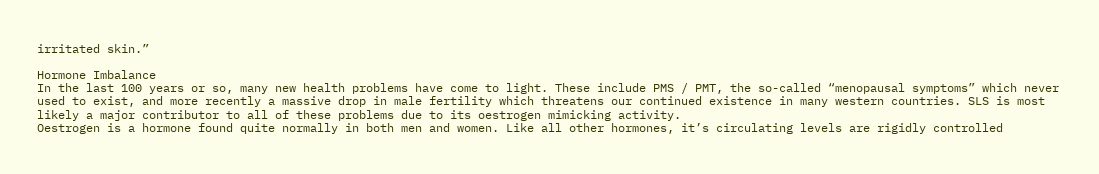irritated skin.”

Hormone Imbalance
In the last 100 years or so, many new health problems have come to light. These include PMS / PMT, the so-called “menopausal symptoms” which never used to exist, and more recently a massive drop in male fertility which threatens our continued existence in many western countries. SLS is most likely a major contributor to all of these problems due to its oestrogen mimicking activity.
Oestrogen is a hormone found quite normally in both men and women. Like all other hormones, it’s circulating levels are rigidly controlled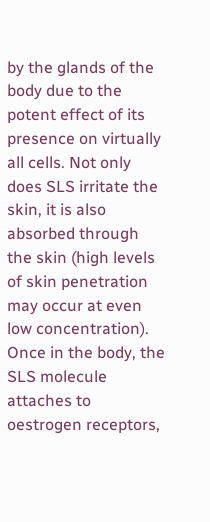by the glands of the body due to the potent effect of its presence on virtually all cells. Not only does SLS irritate the skin, it is also absorbed through the skin (high levels of skin penetration may occur at even low concentration). Once in the body, the SLS molecule attaches to oestrogen receptors,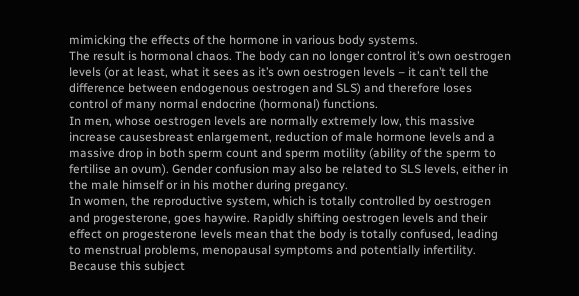mimicking the effects of the hormone in various body systems.
The result is hormonal chaos. The body can no longer control it’s own oestrogen levels (or at least, what it sees as it’s own oestrogen levels – it can’t tell the difference between endogenous oestrogen and SLS) and therefore loses control of many normal endocrine (hormonal) functions.
In men, whose oestrogen levels are normally extremely low, this massive increase causesbreast enlargement, reduction of male hormone levels and a massive drop in both sperm count and sperm motility (ability of the sperm to fertilise an ovum). Gender confusion may also be related to SLS levels, either in the male himself or in his mother during pregancy.
In women, the reproductive system, which is totally controlled by oestrogen and progesterone, goes haywire. Rapidly shifting oestrogen levels and their effect on progesterone levels mean that the body is totally confused, leading to menstrual problems, menopausal symptoms and potentially infertility. Because this subject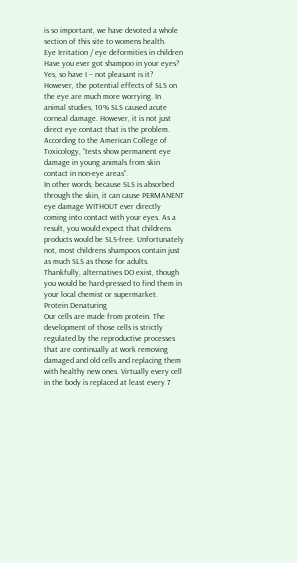is so important, we have devoted a whole section of this site to womens health.
Eye Irritation / eye deformities in children
Have you ever got shampoo in your eyes? Yes, so have I – not pleasant is it? However, the potential effects of SLS on the eye are much more worrying. In animal studies, 10% SLS caused acute corneal damage. However, it is not just direct eye contact that is the problem. According to the American College of Toxicology, “tests show permanent eye damage in young animals from skin contact in non-eye areas”.
In other words, because SLS is absorbed through the skin, it can cause PERMANENT eye damage WITHOUT ever directly coming into contact with your eyes. As a result, you would expect that childrens products would be SLS-free. Unfortunately not, most childrens shampoos contain just as much SLS as those for adults.
Thankfully, alternatives DO exist, though you would be hard-pressed to find them in your local chemist or supermarket.
Protein Denaturing
Our cells are made from protein. The development of those cells is strictly regulated by the reproductive processes that are continually at work removing damaged and old cells and replacing them with healthy new ones. Virtually every cell in the body is replaced at least every 7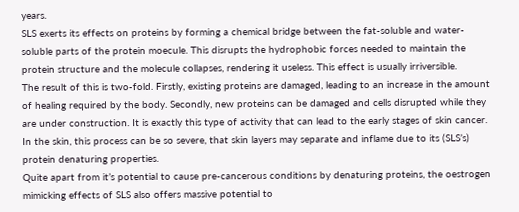years.
SLS exerts its effects on proteins by forming a chemical bridge between the fat-soluble and water-soluble parts of the protein moecule. This disrupts the hydrophobic forces needed to maintain the protein structure and the molecule collapses, rendering it useless. This effect is usually irriversible.
The result of this is two-fold. Firstly, existing proteins are damaged, leading to an increase in the amount of healing required by the body. Secondly, new proteins can be damaged and cells disrupted while they are under construction. It is exactly this type of activity that can lead to the early stages of skin cancer.
In the skin, this process can be so severe, that skin layers may separate and inflame due to its (SLS’s) protein denaturing properties.
Quite apart from it’s potential to cause pre-cancerous conditions by denaturing proteins, the oestrogen mimicking effects of SLS also offers massive potential to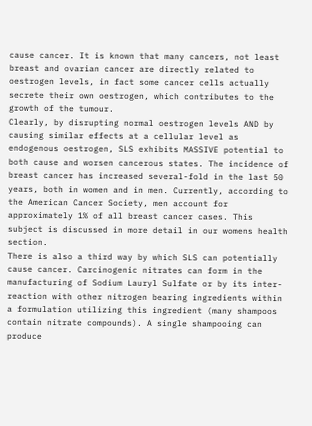cause cancer. It is known that many cancers, not least breast and ovarian cancer are directly related to oestrogen levels, in fact some cancer cells actually secrete their own oestrogen, which contributes to the growth of the tumour.
Clearly, by disrupting normal oestrogen levels AND by causing similar effects at a cellular level as endogenous oestrogen, SLS exhibits MASSIVE potential to both cause and worsen cancerous states. The incidence of breast cancer has increased several-fold in the last 50 years, both in women and in men. Currently, according to the American Cancer Society, men account for approximately 1% of all breast cancer cases. This subject is discussed in more detail in our womens health section.
There is also a third way by which SLS can potentially cause cancer. Carcinogenic nitrates can form in the manufacturing of Sodium Lauryl Sulfate or by its inter-reaction with other nitrogen bearing ingredients within a formulation utilizing this ingredient (many shampoos contain nitrate compounds). A single shampooing can produce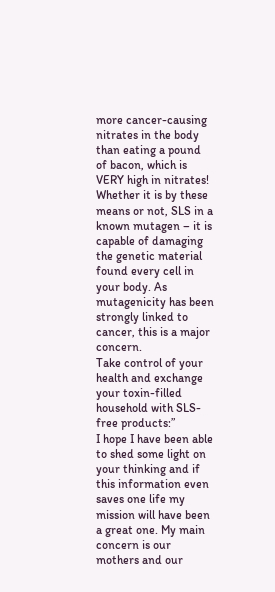more cancer-causing nitrates in the body than eating a pound of bacon, which is VERY high in nitrates!
Whether it is by these means or not, SLS in a known mutagen – it is capable of damaging the genetic material found every cell in your body. As mutagenicity has been strongly linked to cancer, this is a major concern.
Take control of your health and exchange your toxin-filled household with SLS-free products:”
I hope I have been able to shed some light on your thinking and if this information even saves one life my mission will have been a great one. My main concern is our mothers and our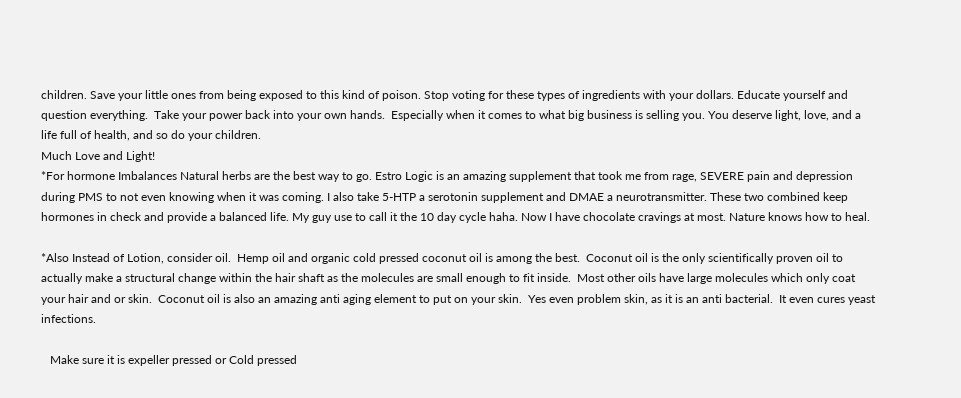children. Save your little ones from being exposed to this kind of poison. Stop voting for these types of ingredients with your dollars. Educate yourself and question everything.  Take your power back into your own hands.  Especially when it comes to what big business is selling you. You deserve light, love, and a life full of health, and so do your children.
Much Love and Light!
*For hormone Imbalances Natural herbs are the best way to go. Estro Logic is an amazing supplement that took me from rage, SEVERE pain and depression during PMS to not even knowing when it was coming. I also take 5-HTP a serotonin supplement and DMAE a neurotransmitter. These two combined keep hormones in check and provide a balanced life. My guy use to call it the 10 day cycle haha. Now I have chocolate cravings at most. Nature knows how to heal.

*Also Instead of Lotion, consider oil.  Hemp oil and organic cold pressed coconut oil is among the best.  Coconut oil is the only scientifically proven oil to actually make a structural change within the hair shaft as the molecules are small enough to fit inside.  Most other oils have large molecules which only coat your hair and or skin.  Coconut oil is also an amazing anti aging element to put on your skin.  Yes even problem skin, as it is an anti bacterial.  It even cures yeast infections.

   Make sure it is expeller pressed or Cold pressed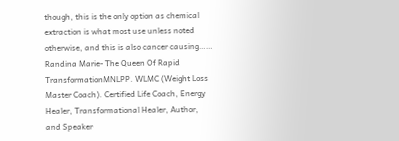though, this is the only option as chemical extraction is what most use unless noted otherwise, and this is also cancer causing……
Randina Marie- The Queen Of Rapid TransformationMNLPP. WLMC (Weight Loss Master Coach). Certified Life Coach, Energy Healer, Transformational Healer, Author, and Speaker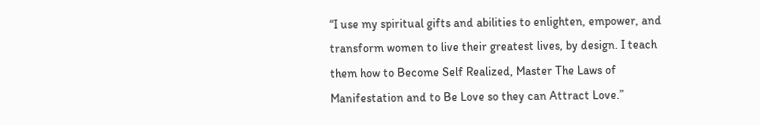“I use my spiritual gifts and abilities to enlighten, empower, and transform women to live their greatest lives, by design. I teach them how to Become Self Realized, Master The Laws of Manifestation and to Be Love so they can Attract Love.”